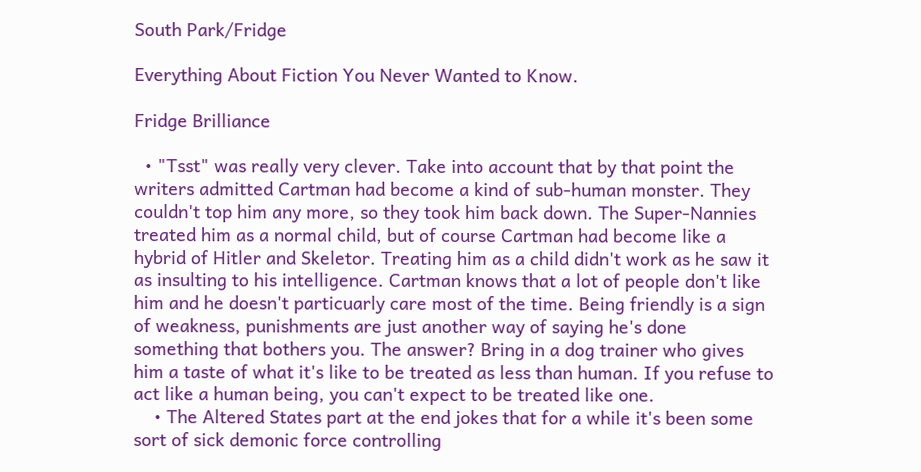South Park/Fridge

Everything About Fiction You Never Wanted to Know.

Fridge Brilliance

  • "Tsst" was really very clever. Take into account that by that point the writers admitted Cartman had become a kind of sub-human monster. They couldn't top him any more, so they took him back down. The Super-Nannies treated him as a normal child, but of course Cartman had become like a hybrid of Hitler and Skeletor. Treating him as a child didn't work as he saw it as insulting to his intelligence. Cartman knows that a lot of people don't like him and he doesn't particuarly care most of the time. Being friendly is a sign of weakness, punishments are just another way of saying he's done something that bothers you. The answer? Bring in a dog trainer who gives him a taste of what it's like to be treated as less than human. If you refuse to act like a human being, you can't expect to be treated like one.
    • The Altered States part at the end jokes that for a while it's been some sort of sick demonic force controlling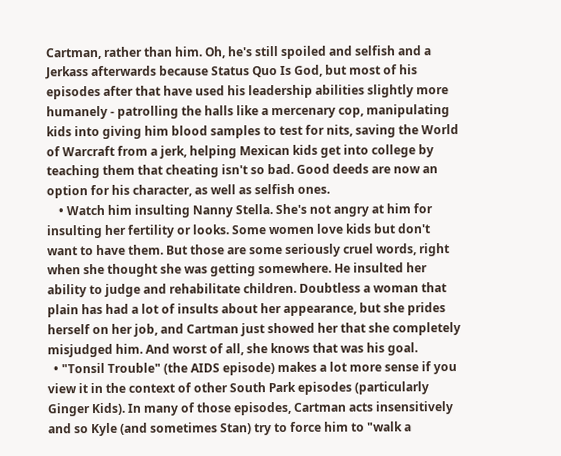Cartman, rather than him. Oh, he's still spoiled and selfish and a Jerkass afterwards because Status Quo Is God, but most of his episodes after that have used his leadership abilities slightly more humanely - patrolling the halls like a mercenary cop, manipulating kids into giving him blood samples to test for nits, saving the World of Warcraft from a jerk, helping Mexican kids get into college by teaching them that cheating isn't so bad. Good deeds are now an option for his character, as well as selfish ones.
    • Watch him insulting Nanny Stella. She's not angry at him for insulting her fertility or looks. Some women love kids but don't want to have them. But those are some seriously cruel words, right when she thought she was getting somewhere. He insulted her ability to judge and rehabilitate children. Doubtless a woman that plain has had a lot of insults about her appearance, but she prides herself on her job, and Cartman just showed her that she completely misjudged him. And worst of all, she knows that was his goal.
  • "Tonsil Trouble" (the AIDS episode) makes a lot more sense if you view it in the context of other South Park episodes (particularly Ginger Kids). In many of those episodes, Cartman acts insensitively and so Kyle (and sometimes Stan) try to force him to "walk a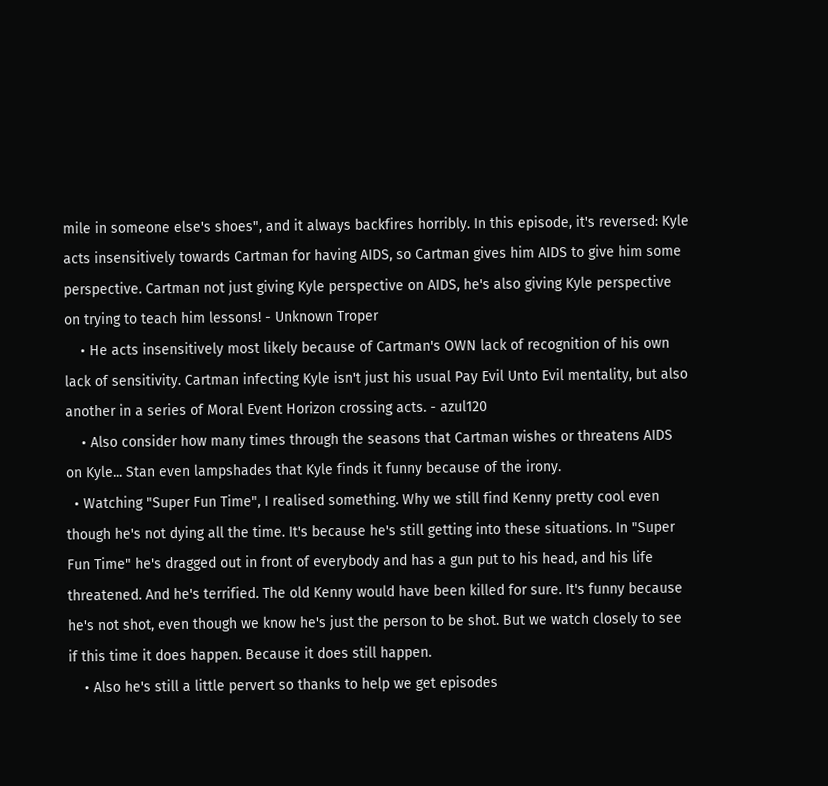mile in someone else's shoes", and it always backfires horribly. In this episode, it's reversed: Kyle acts insensitively towards Cartman for having AIDS, so Cartman gives him AIDS to give him some perspective. Cartman not just giving Kyle perspective on AIDS, he's also giving Kyle perspective on trying to teach him lessons! - Unknown Troper
    • He acts insensitively most likely because of Cartman's OWN lack of recognition of his own lack of sensitivity. Cartman infecting Kyle isn't just his usual Pay Evil Unto Evil mentality, but also another in a series of Moral Event Horizon crossing acts. - azul120
    • Also consider how many times through the seasons that Cartman wishes or threatens AIDS on Kyle... Stan even lampshades that Kyle finds it funny because of the irony.
  • Watching "Super Fun Time", I realised something. Why we still find Kenny pretty cool even though he's not dying all the time. It's because he's still getting into these situations. In "Super Fun Time" he's dragged out in front of everybody and has a gun put to his head, and his life threatened. And he's terrified. The old Kenny would have been killed for sure. It's funny because he's not shot, even though we know he's just the person to be shot. But we watch closely to see if this time it does happen. Because it does still happen.
    • Also he's still a little pervert so thanks to help we get episodes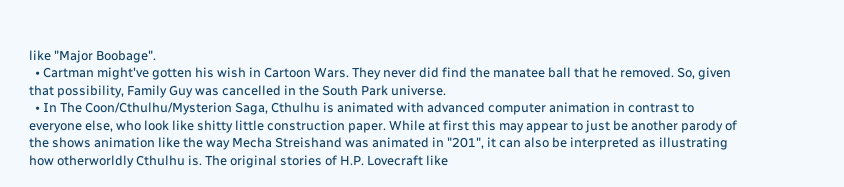like "Major Boobage".
  • Cartman might've gotten his wish in Cartoon Wars. They never did find the manatee ball that he removed. So, given that possibility, Family Guy was cancelled in the South Park universe.
  • In The Coon/Cthulhu/Mysterion Saga, Cthulhu is animated with advanced computer animation in contrast to everyone else, who look like shitty little construction paper. While at first this may appear to just be another parody of the shows animation like the way Mecha Streishand was animated in "201", it can also be interpreted as illustrating how otherworldly Cthulhu is. The original stories of H.P. Lovecraft like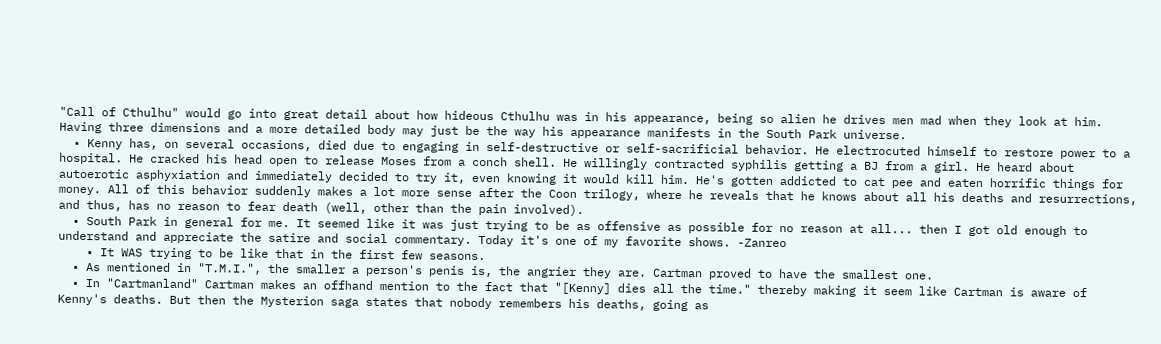"Call of Cthulhu" would go into great detail about how hideous Cthulhu was in his appearance, being so alien he drives men mad when they look at him. Having three dimensions and a more detailed body may just be the way his appearance manifests in the South Park universe.
  • Kenny has, on several occasions, died due to engaging in self-destructive or self-sacrificial behavior. He electrocuted himself to restore power to a hospital. He cracked his head open to release Moses from a conch shell. He willingly contracted syphilis getting a BJ from a girl. He heard about autoerotic asphyxiation and immediately decided to try it, even knowing it would kill him. He's gotten addicted to cat pee and eaten horrific things for money. All of this behavior suddenly makes a lot more sense after the Coon trilogy, where he reveals that he knows about all his deaths and resurrections, and thus, has no reason to fear death (well, other than the pain involved).
  • South Park in general for me. It seemed like it was just trying to be as offensive as possible for no reason at all... then I got old enough to understand and appreciate the satire and social commentary. Today it's one of my favorite shows. -Zanreo
    • It WAS trying to be like that in the first few seasons.
  • As mentioned in "T.M.I.", the smaller a person's penis is, the angrier they are. Cartman proved to have the smallest one.
  • In "Cartmanland" Cartman makes an offhand mention to the fact that "[Kenny] dies all the time." thereby making it seem like Cartman is aware of Kenny's deaths. But then the Mysterion saga states that nobody remembers his deaths, going as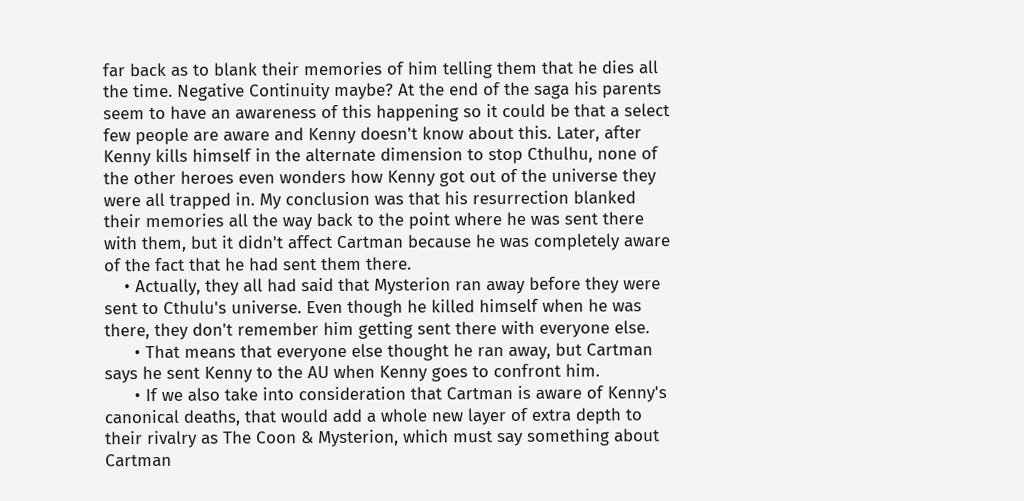far back as to blank their memories of him telling them that he dies all the time. Negative Continuity maybe? At the end of the saga his parents seem to have an awareness of this happening so it could be that a select few people are aware and Kenny doesn't know about this. Later, after Kenny kills himself in the alternate dimension to stop Cthulhu, none of the other heroes even wonders how Kenny got out of the universe they were all trapped in. My conclusion was that his resurrection blanked their memories all the way back to the point where he was sent there with them, but it didn't affect Cartman because he was completely aware of the fact that he had sent them there.
    • Actually, they all had said that Mysterion ran away before they were sent to Cthulu's universe. Even though he killed himself when he was there, they don't remember him getting sent there with everyone else.
      • That means that everyone else thought he ran away, but Cartman says he sent Kenny to the AU when Kenny goes to confront him.
      • If we also take into consideration that Cartman is aware of Kenny's canonical deaths, that would add a whole new layer of extra depth to their rivalry as The Coon & Mysterion, which must say something about Cartman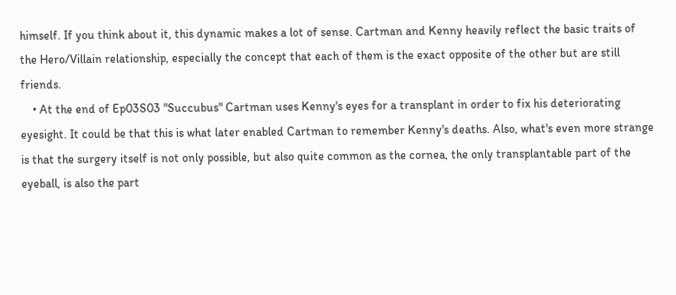himself. If you think about it, this dynamic makes a lot of sense. Cartman and Kenny heavily reflect the basic traits of the Hero/Villain relationship, especially the concept that each of them is the exact opposite of the other but are still friends.
    • At the end of Ep03S03 "Succubus" Cartman uses Kenny's eyes for a transplant in order to fix his deteriorating eyesight. It could be that this is what later enabled Cartman to remember Kenny's deaths. Also, what's even more strange is that the surgery itself is not only possible, but also quite common as the cornea, the only transplantable part of the eyeball, is also the part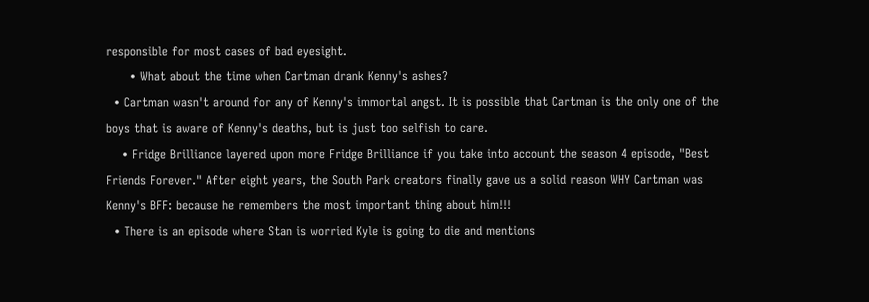responsible for most cases of bad eyesight.
      • What about the time when Cartman drank Kenny's ashes?
  • Cartman wasn't around for any of Kenny's immortal angst. It is possible that Cartman is the only one of the boys that is aware of Kenny's deaths, but is just too selfish to care.
    • Fridge Brilliance layered upon more Fridge Brilliance if you take into account the season 4 episode, "Best Friends Forever." After eight years, the South Park creators finally gave us a solid reason WHY Cartman was Kenny's BFF: because he remembers the most important thing about him!!!
  • There is an episode where Stan is worried Kyle is going to die and mentions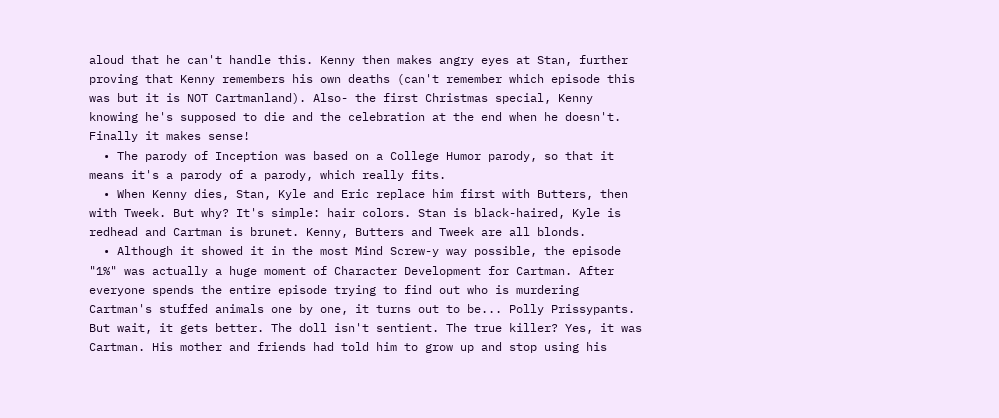aloud that he can't handle this. Kenny then makes angry eyes at Stan, further proving that Kenny remembers his own deaths (can't remember which episode this was but it is NOT Cartmanland). Also- the first Christmas special, Kenny knowing he's supposed to die and the celebration at the end when he doesn't. Finally it makes sense!
  • The parody of Inception was based on a College Humor parody, so that it means it's a parody of a parody, which really fits.
  • When Kenny dies, Stan, Kyle and Eric replace him first with Butters, then with Tweek. But why? It's simple: hair colors. Stan is black-haired, Kyle is redhead and Cartman is brunet. Kenny, Butters and Tweek are all blonds.
  • Although it showed it in the most Mind Screw-y way possible, the episode "1%" was actually a huge moment of Character Development for Cartman. After everyone spends the entire episode trying to find out who is murdering Cartman's stuffed animals one by one, it turns out to be... Polly Prissypants. But wait, it gets better. The doll isn't sentient. The true killer? Yes, it was Cartman. His mother and friends had told him to grow up and stop using his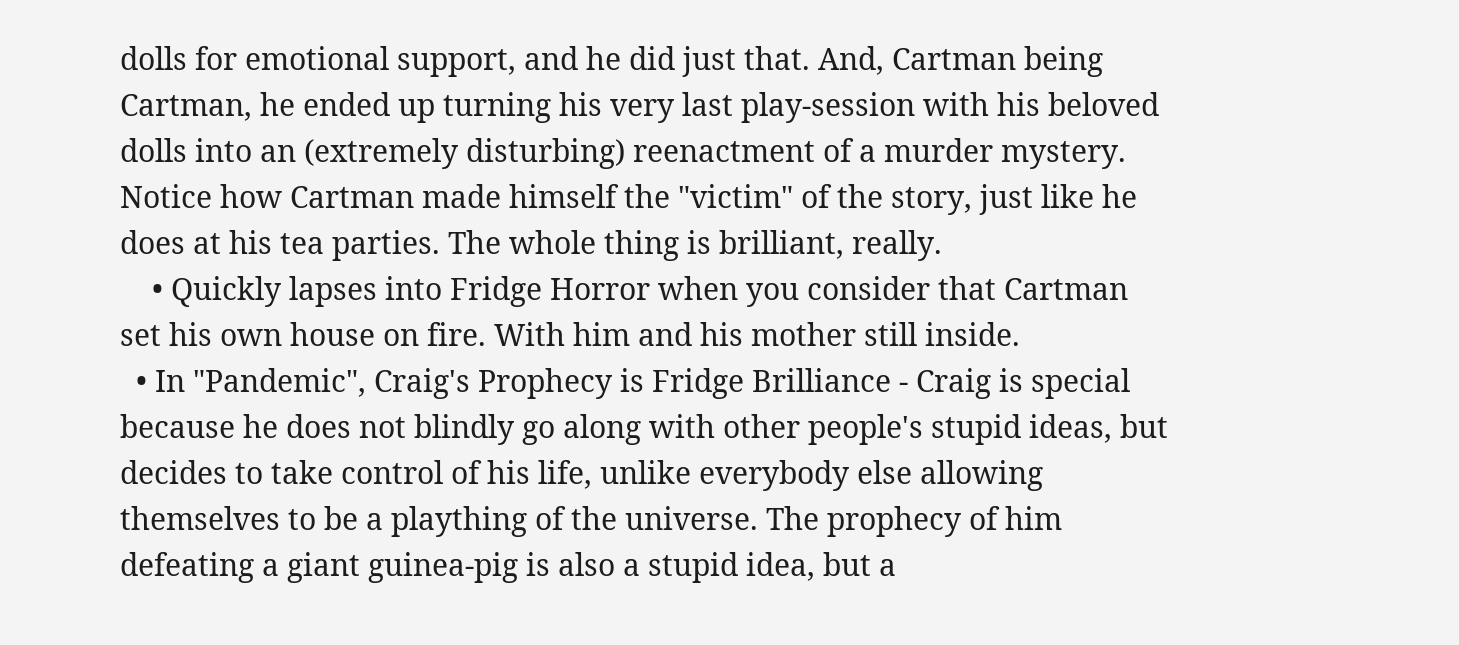dolls for emotional support, and he did just that. And, Cartman being Cartman, he ended up turning his very last play-session with his beloved dolls into an (extremely disturbing) reenactment of a murder mystery. Notice how Cartman made himself the "victim" of the story, just like he does at his tea parties. The whole thing is brilliant, really.
    • Quickly lapses into Fridge Horror when you consider that Cartman set his own house on fire. With him and his mother still inside.
  • In "Pandemic", Craig's Prophecy is Fridge Brilliance - Craig is special because he does not blindly go along with other people's stupid ideas, but decides to take control of his life, unlike everybody else allowing themselves to be a plaything of the universe. The prophecy of him defeating a giant guinea-pig is also a stupid idea, but a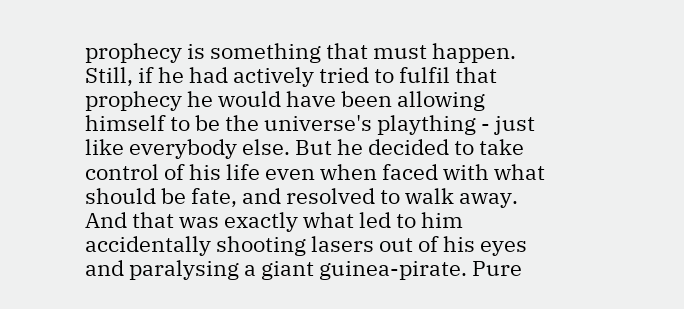prophecy is something that must happen. Still, if he had actively tried to fulfil that prophecy he would have been allowing himself to be the universe's plaything - just like everybody else. But he decided to take control of his life even when faced with what should be fate, and resolved to walk away. And that was exactly what led to him accidentally shooting lasers out of his eyes and paralysing a giant guinea-pirate. Pure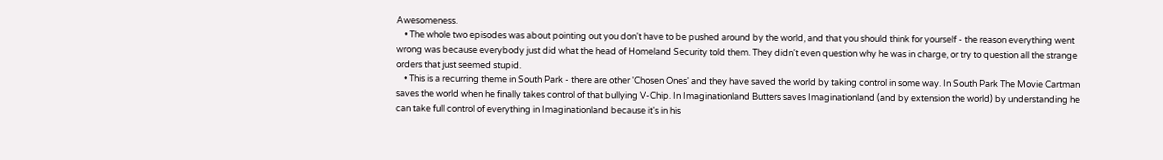Awesomeness.
    • The whole two episodes was about pointing out you don't have to be pushed around by the world, and that you should think for yourself - the reason everything went wrong was because everybody just did what the head of Homeland Security told them. They didn't even question why he was in charge, or try to question all the strange orders that just seemed stupid.
    • This is a recurring theme in South Park - there are other 'Chosen Ones' and they have saved the world by taking control in some way. In South Park The Movie Cartman saves the world when he finally takes control of that bullying V-Chip. In Imaginationland Butters saves Imaginationland (and by extension the world) by understanding he can take full control of everything in Imaginationland because it's in his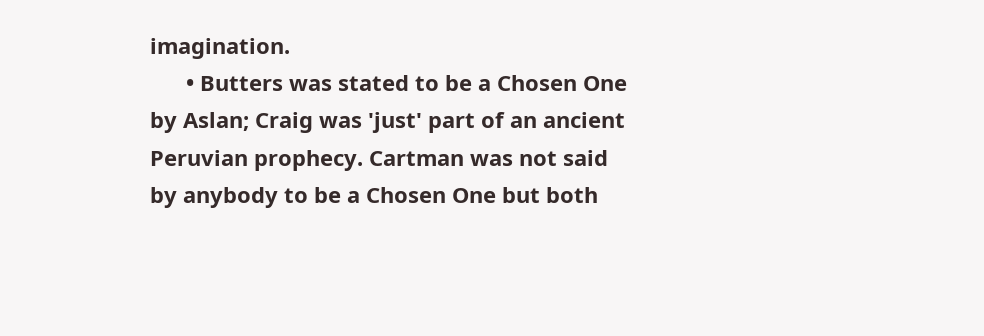imagination.
      • Butters was stated to be a Chosen One by Aslan; Craig was 'just' part of an ancient Peruvian prophecy. Cartman was not said by anybody to be a Chosen One but both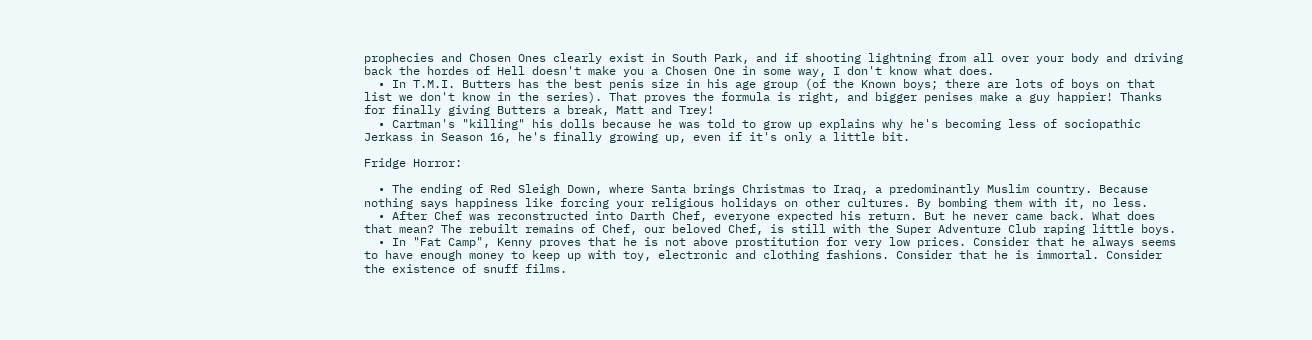prophecies and Chosen Ones clearly exist in South Park, and if shooting lightning from all over your body and driving back the hordes of Hell doesn't make you a Chosen One in some way, I don't know what does.
  • In T.M.I. Butters has the best penis size in his age group (of the Known boys; there are lots of boys on that list we don't know in the series). That proves the formula is right, and bigger penises make a guy happier! Thanks for finally giving Butters a break, Matt and Trey!
  • Cartman's "killing" his dolls because he was told to grow up explains why he's becoming less of sociopathic Jerkass in Season 16, he's finally growing up, even if it's only a little bit.

Fridge Horror:

  • The ending of Red Sleigh Down, where Santa brings Christmas to Iraq, a predominantly Muslim country. Because nothing says happiness like forcing your religious holidays on other cultures. By bombing them with it, no less.
  • After Chef was reconstructed into Darth Chef, everyone expected his return. But he never came back. What does that mean? The rebuilt remains of Chef, our beloved Chef, is still with the Super Adventure Club raping little boys.
  • In "Fat Camp", Kenny proves that he is not above prostitution for very low prices. Consider that he always seems to have enough money to keep up with toy, electronic and clothing fashions. Consider that he is immortal. Consider the existence of snuff films.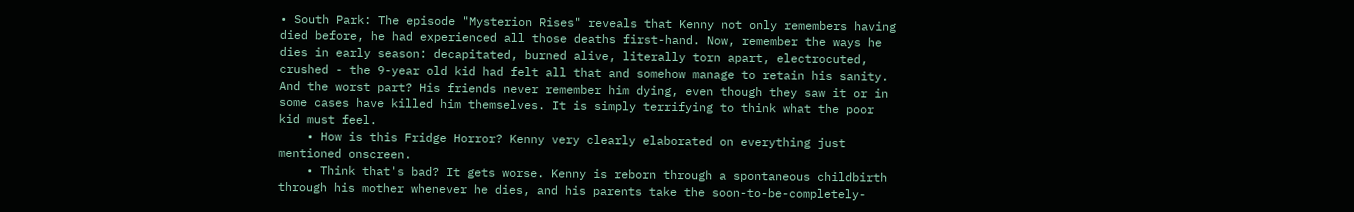• South Park: The episode "Mysterion Rises" reveals that Kenny not only remembers having died before, he had experienced all those deaths first-hand. Now, remember the ways he dies in early season: decapitated, burned alive, literally torn apart, electrocuted, crushed - the 9-year old kid had felt all that and somehow manage to retain his sanity. And the worst part? His friends never remember him dying, even though they saw it or in some cases have killed him themselves. It is simply terrifying to think what the poor kid must feel.
    • How is this Fridge Horror? Kenny very clearly elaborated on everything just mentioned onscreen.
    • Think that's bad? It gets worse. Kenny is reborn through a spontaneous childbirth through his mother whenever he dies, and his parents take the soon-to-be-completely-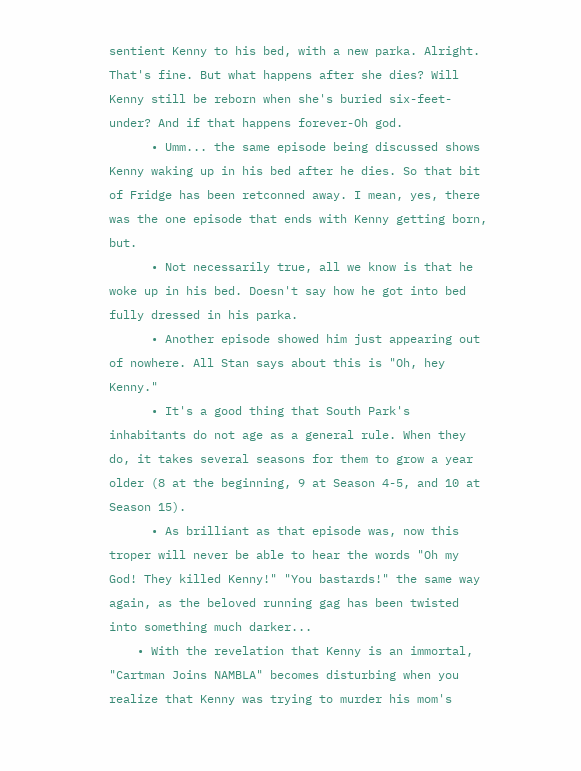sentient Kenny to his bed, with a new parka. Alright. That's fine. But what happens after she dies? Will Kenny still be reborn when she's buried six-feet-under? And if that happens forever-Oh god.
      • Umm... the same episode being discussed shows Kenny waking up in his bed after he dies. So that bit of Fridge has been retconned away. I mean, yes, there was the one episode that ends with Kenny getting born, but.
      • Not necessarily true, all we know is that he woke up in his bed. Doesn't say how he got into bed fully dressed in his parka.
      • Another episode showed him just appearing out of nowhere. All Stan says about this is "Oh, hey Kenny."
      • It's a good thing that South Park's inhabitants do not age as a general rule. When they do, it takes several seasons for them to grow a year older (8 at the beginning, 9 at Season 4-5, and 10 at Season 15).
      • As brilliant as that episode was, now this troper will never be able to hear the words "Oh my God! They killed Kenny!" "You bastards!" the same way again, as the beloved running gag has been twisted into something much darker...
    • With the revelation that Kenny is an immortal, "Cartman Joins NAMBLA" becomes disturbing when you realize that Kenny was trying to murder his mom's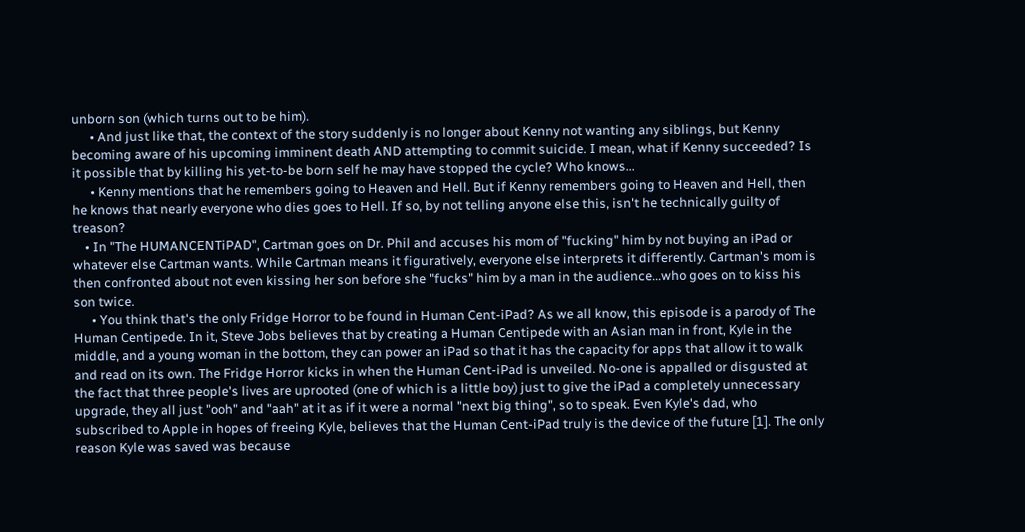unborn son (which turns out to be him).
      • And just like that, the context of the story suddenly is no longer about Kenny not wanting any siblings, but Kenny becoming aware of his upcoming imminent death AND attempting to commit suicide. I mean, what if Kenny succeeded? Is it possible that by killing his yet-to-be born self he may have stopped the cycle? Who knows...
      • Kenny mentions that he remembers going to Heaven and Hell. But if Kenny remembers going to Heaven and Hell, then he knows that nearly everyone who dies goes to Hell. If so, by not telling anyone else this, isn't he technically guilty of treason?
    • In "The HUMANCENTiPAD", Cartman goes on Dr. Phil and accuses his mom of "fucking" him by not buying an iPad or whatever else Cartman wants. While Cartman means it figuratively, everyone else interprets it differently. Cartman's mom is then confronted about not even kissing her son before she "fucks" him by a man in the audience...who goes on to kiss his son twice.
      • You think that's the only Fridge Horror to be found in Human Cent-iPad? As we all know, this episode is a parody of The Human Centipede. In it, Steve Jobs believes that by creating a Human Centipede with an Asian man in front, Kyle in the middle, and a young woman in the bottom, they can power an iPad so that it has the capacity for apps that allow it to walk and read on its own. The Fridge Horror kicks in when the Human Cent-iPad is unveiled. No-one is appalled or disgusted at the fact that three people's lives are uprooted (one of which is a little boy) just to give the iPad a completely unnecessary upgrade, they all just "ooh" and "aah" at it as if it were a normal "next big thing", so to speak. Even Kyle's dad, who subscribed to Apple in hopes of freeing Kyle, believes that the Human Cent-iPad truly is the device of the future [1]. The only reason Kyle was saved was because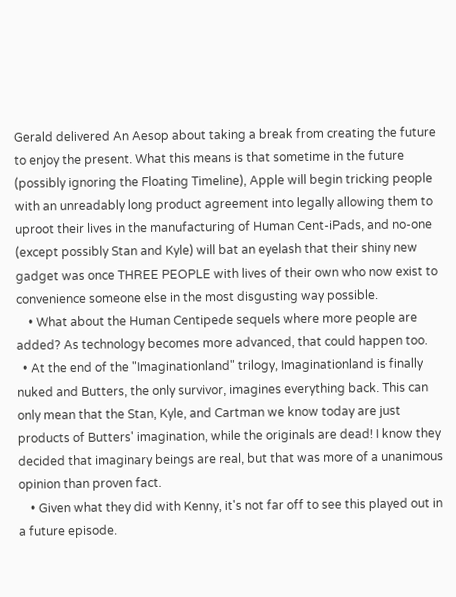Gerald delivered An Aesop about taking a break from creating the future to enjoy the present. What this means is that sometime in the future (possibly ignoring the Floating Timeline), Apple will begin tricking people with an unreadably long product agreement into legally allowing them to uproot their lives in the manufacturing of Human Cent-iPads, and no-one (except possibly Stan and Kyle) will bat an eyelash that their shiny new gadget was once THREE PEOPLE with lives of their own who now exist to convenience someone else in the most disgusting way possible.
    • What about the Human Centipede sequels where more people are added? As technology becomes more advanced, that could happen too.
  • At the end of the "Imaginationland" trilogy, Imaginationland is finally nuked and Butters, the only survivor, imagines everything back. This can only mean that the Stan, Kyle, and Cartman we know today are just products of Butters' imagination, while the originals are dead! I know they decided that imaginary beings are real, but that was more of a unanimous opinion than proven fact.
    • Given what they did with Kenny, it's not far off to see this played out in a future episode.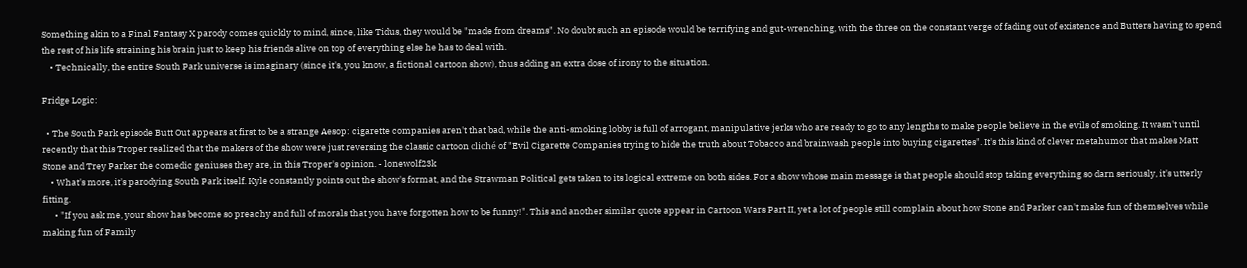Something akin to a Final Fantasy X parody comes quickly to mind, since, like Tidus, they would be "made from dreams". No doubt such an episode would be terrifying and gut-wrenching, with the three on the constant verge of fading out of existence and Butters having to spend the rest of his life straining his brain just to keep his friends alive on top of everything else he has to deal with.
    • Technically, the entire South Park universe is imaginary (since it's, you know, a fictional cartoon show), thus adding an extra dose of irony to the situation.

Fridge Logic:

  • The South Park episode Butt Out appears at first to be a strange Aesop: cigarette companies aren't that bad, while the anti-smoking lobby is full of arrogant, manipulative jerks who are ready to go to any lengths to make people believe in the evils of smoking. It wasn't until recently that this Troper realized that the makers of the show were just reversing the classic cartoon cliché of "Evil Cigarette Companies trying to hide the truth about Tobacco and brainwash people into buying cigarettes". It's this kind of clever metahumor that makes Matt Stone and Trey Parker the comedic geniuses they are, in this Troper's opinion. - lonewolf23k
    • What's more, it's parodying South Park itself. Kyle constantly points out the show's format, and the Strawman Political gets taken to its logical extreme on both sides. For a show whose main message is that people should stop taking everything so darn seriously, it's utterly fitting.
      • "If you ask me, your show has become so preachy and full of morals that you have forgotten how to be funny!". This and another similar quote appear in Cartoon Wars Part II, yet a lot of people still complain about how Stone and Parker can't make fun of themselves while making fun of Family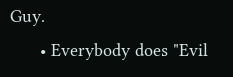Guy.
      • Everybody does "Evil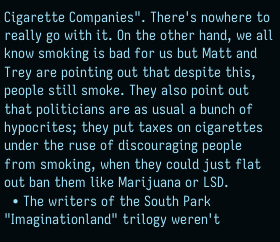Cigarette Companies". There's nowhere to really go with it. On the other hand, we all know smoking is bad for us but Matt and Trey are pointing out that despite this, people still smoke. They also point out that politicians are as usual a bunch of hypocrites; they put taxes on cigarettes under the ruse of discouraging people from smoking, when they could just flat out ban them like Marijuana or LSD.
  • The writers of the South Park "Imaginationland" trilogy weren't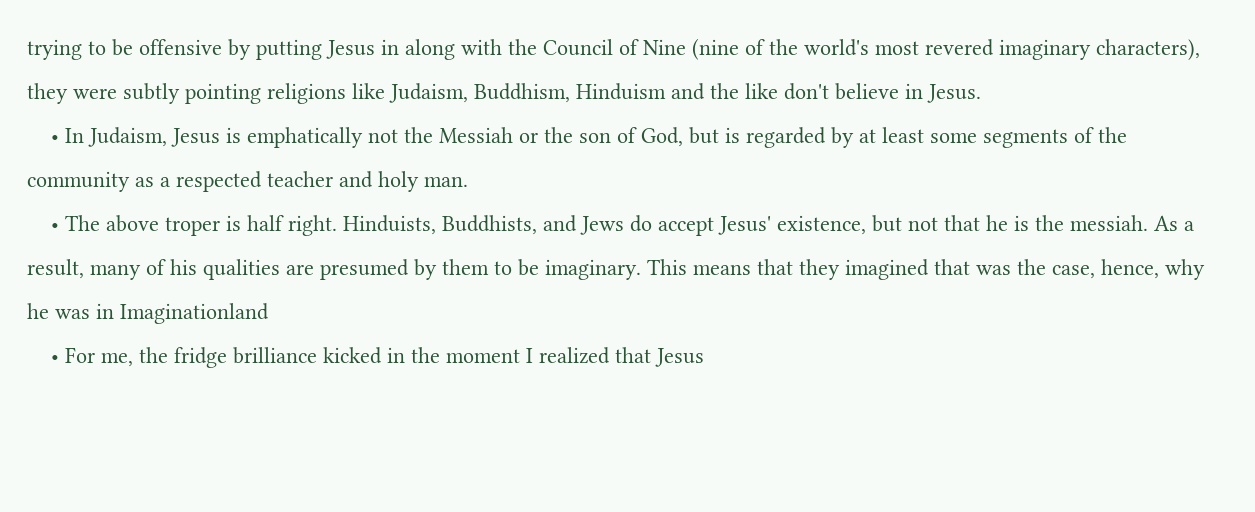trying to be offensive by putting Jesus in along with the Council of Nine (nine of the world's most revered imaginary characters), they were subtly pointing religions like Judaism, Buddhism, Hinduism and the like don't believe in Jesus.
    • In Judaism, Jesus is emphatically not the Messiah or the son of God, but is regarded by at least some segments of the community as a respected teacher and holy man.
    • The above troper is half right. Hinduists, Buddhists, and Jews do accept Jesus' existence, but not that he is the messiah. As a result, many of his qualities are presumed by them to be imaginary. This means that they imagined that was the case, hence, why he was in Imaginationland
    • For me, the fridge brilliance kicked in the moment I realized that Jesus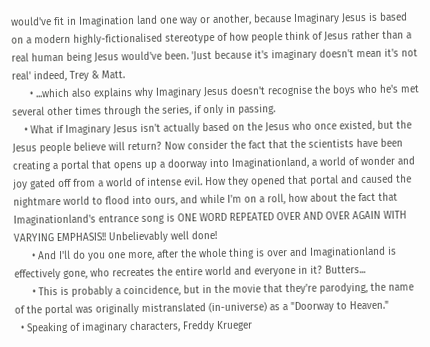would've fit in Imagination land one way or another, because Imaginary Jesus is based on a modern highly-fictionalised stereotype of how people think of Jesus rather than a real human being Jesus would've been. 'Just because it's imaginary doesn't mean it's not real' indeed, Trey & Matt.
      • ...which also explains why Imaginary Jesus doesn't recognise the boys who he's met several other times through the series, if only in passing.
    • What if Imaginary Jesus isn't actually based on the Jesus who once existed, but the Jesus people believe will return? Now consider the fact that the scientists have been creating a portal that opens up a doorway into Imaginationland, a world of wonder and joy gated off from a world of intense evil. How they opened that portal and caused the nightmare world to flood into ours, and while I'm on a roll, how about the fact that Imaginationland's entrance song is ONE WORD REPEATED OVER AND OVER AGAIN WITH VARYING EMPHASIS!! Unbelievably well done!
      • And I'll do you one more, after the whole thing is over and Imaginationland is effectively gone, who recreates the entire world and everyone in it? Butters...
      • This is probably a coincidence, but in the movie that they're parodying, the name of the portal was originally mistranslated (in-universe) as a "Doorway to Heaven."
  • Speaking of imaginary characters, Freddy Krueger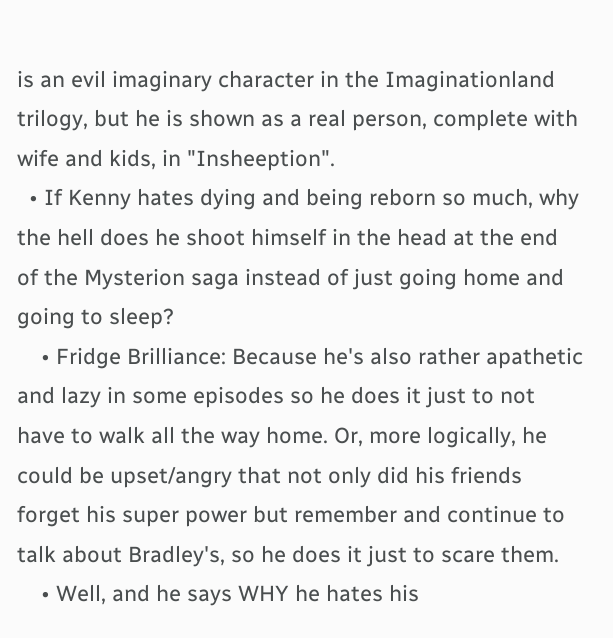is an evil imaginary character in the Imaginationland trilogy, but he is shown as a real person, complete with wife and kids, in "Insheeption".
  • If Kenny hates dying and being reborn so much, why the hell does he shoot himself in the head at the end of the Mysterion saga instead of just going home and going to sleep?
    • Fridge Brilliance: Because he's also rather apathetic and lazy in some episodes so he does it just to not have to walk all the way home. Or, more logically, he could be upset/angry that not only did his friends forget his super power but remember and continue to talk about Bradley's, so he does it just to scare them.
    • Well, and he says WHY he hates his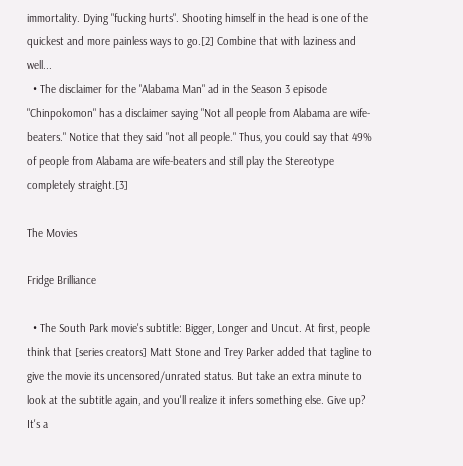immortality. Dying "fucking hurts". Shooting himself in the head is one of the quickest and more painless ways to go.[2] Combine that with laziness and well...
  • The disclaimer for the "Alabama Man" ad in the Season 3 episode "Chinpokomon" has a disclaimer saying "Not all people from Alabama are wife-beaters." Notice that they said "not all people." Thus, you could say that 49% of people from Alabama are wife-beaters and still play the Stereotype completely straight.[3]

The Movies

Fridge Brilliance

  • The South Park movie's subtitle: Bigger, Longer and Uncut. At first, people think that [series creators] Matt Stone and Trey Parker added that tagline to give the movie its uncensored/unrated status. But take an extra minute to look at the subtitle again, and you'll realize it infers something else. Give up? It's a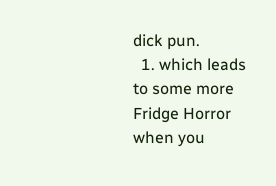dick pun.
  1. which leads to some more Fridge Horror when you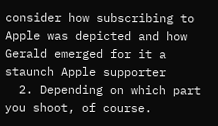consider how subscribing to Apple was depicted and how Gerald emerged for it a staunch Apple supporter
  2. Depending on which part you shoot, of course.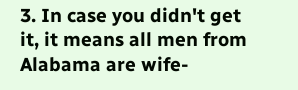3. In case you didn't get it, it means all men from Alabama are wife-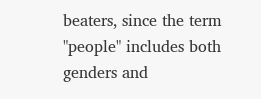beaters, since the term "people" includes both genders and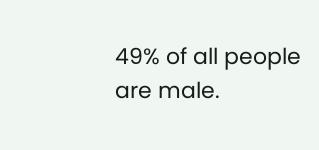49% of all people are male.